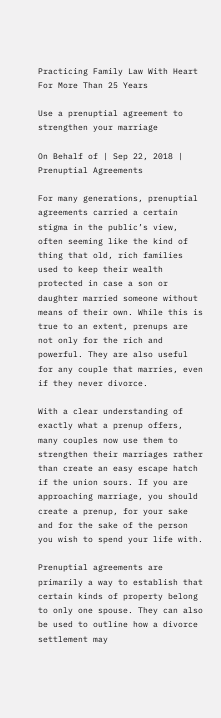Practicing Family Law With Heart For More Than 25 Years

Use a prenuptial agreement to strengthen your marriage

On Behalf of | Sep 22, 2018 | Prenuptial Agreements

For many generations, prenuptial agreements carried a certain stigma in the public’s view, often seeming like the kind of thing that old, rich families used to keep their wealth protected in case a son or daughter married someone without means of their own. While this is true to an extent, prenups are not only for the rich and powerful. They are also useful for any couple that marries, even if they never divorce.

With a clear understanding of exactly what a prenup offers, many couples now use them to strengthen their marriages rather than create an easy escape hatch if the union sours. If you are approaching marriage, you should create a prenup, for your sake and for the sake of the person you wish to spend your life with.

Prenuptial agreements are primarily a way to establish that certain kinds of property belong to only one spouse. They can also be used to outline how a divorce settlement may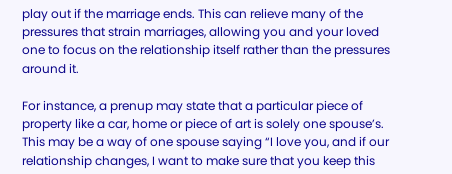play out if the marriage ends. This can relieve many of the pressures that strain marriages, allowing you and your loved one to focus on the relationship itself rather than the pressures around it.

For instance, a prenup may state that a particular piece of property like a car, home or piece of art is solely one spouse’s. This may be a way of one spouse saying “I love you, and if our relationship changes, I want to make sure that you keep this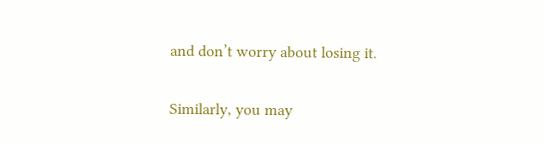and don’t worry about losing it.

Similarly, you may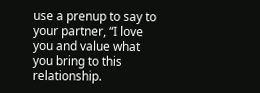use a prenup to say to your partner, “I love you and value what you bring to this relationship.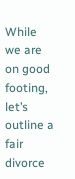While we are on good footing, let’s outline a fair divorce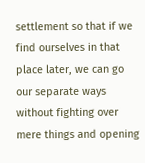settlement so that if we find ourselves in that place later, we can go our separate ways without fighting over mere things and opening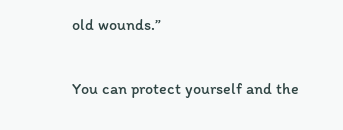old wounds.”

You can protect yourself and the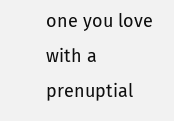one you love with a prenuptial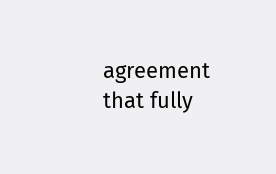agreement that fully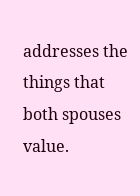addresses the things that both spouses value.